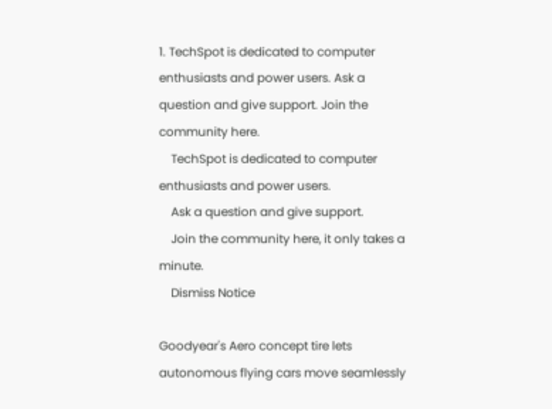1. TechSpot is dedicated to computer enthusiasts and power users. Ask a question and give support. Join the community here.
    TechSpot is dedicated to computer enthusiasts and power users.
    Ask a question and give support.
    Join the community here, it only takes a minute.
    Dismiss Notice

Goodyear's Aero concept tire lets autonomous flying cars move seamlessly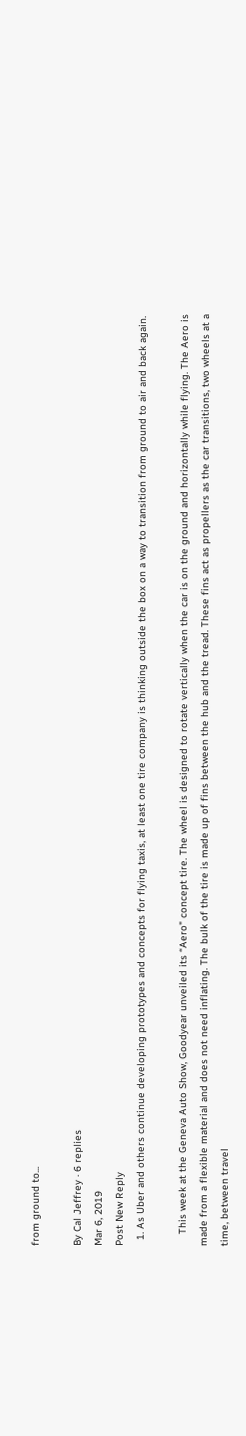from ground to...

By Cal Jeffrey · 6 replies
Mar 6, 2019
Post New Reply
  1. As Uber and others continue developing prototypes and concepts for flying taxis, at least one tire company is thinking outside the box on a way to transition from ground to air and back again.

    This week at the Geneva Auto Show, Goodyear unveiled its “Aero" concept tire. The wheel is designed to rotate vertically when the car is on the ground and horizontally while flying. The Aero is made from a flexible material and does not need inflating. The bulk of the tire is made up of fins between the hub and the tread. These fins act as propellers as the car transitions, two wheels at a time, between travel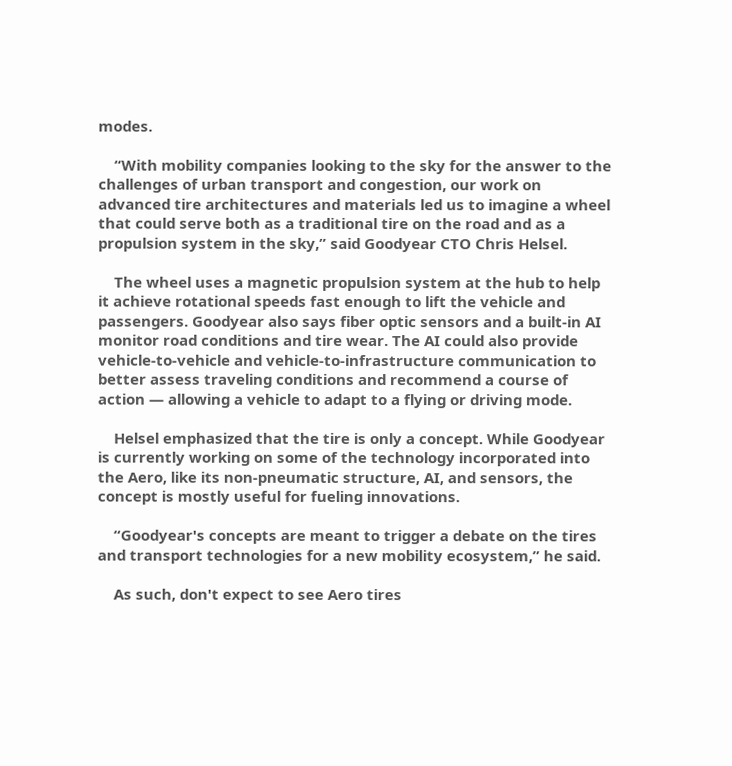modes.

    “With mobility companies looking to the sky for the answer to the challenges of urban transport and congestion, our work on advanced tire architectures and materials led us to imagine a wheel that could serve both as a traditional tire on the road and as a propulsion system in the sky,” said Goodyear CTO Chris Helsel.

    The wheel uses a magnetic propulsion system at the hub to help it achieve rotational speeds fast enough to lift the vehicle and passengers. Goodyear also says fiber optic sensors and a built-in AI monitor road conditions and tire wear. The AI could also provide vehicle-to-vehicle and vehicle-to-infrastructure communication to better assess traveling conditions and recommend a course of action — allowing a vehicle to adapt to a flying or driving mode.

    Helsel emphasized that the tire is only a concept. While Goodyear is currently working on some of the technology incorporated into the Aero, like its non-pneumatic structure, AI, and sensors, the concept is mostly useful for fueling innovations.

    “Goodyear's concepts are meant to trigger a debate on the tires and transport technologies for a new mobility ecosystem,” he said.

    As such, don't expect to see Aero tires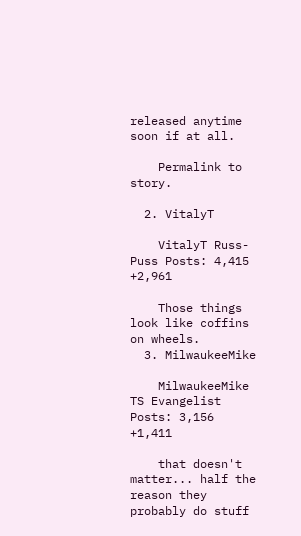released anytime soon if at all.

    Permalink to story.

  2. VitalyT

    VitalyT Russ-Puss Posts: 4,415   +2,961

    Those things look like coffins on wheels.
  3. MilwaukeeMike

    MilwaukeeMike TS Evangelist Posts: 3,156   +1,411

    that doesn't matter... half the reason they probably do stuff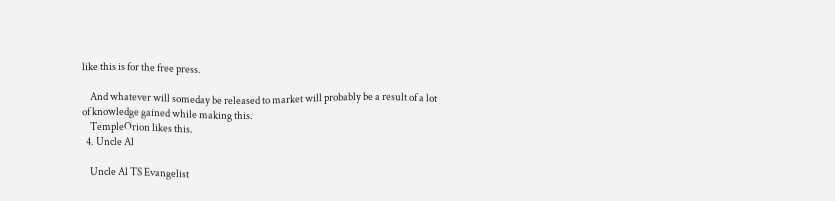like this is for the free press.

    And whatever will someday be released to market will probably be a result of a lot of knowledge gained while making this.
    TempleOrion likes this.
  4. Uncle Al

    Uncle Al TS Evangelist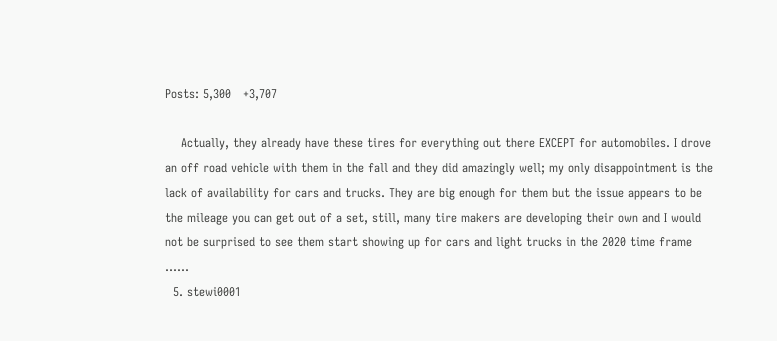Posts: 5,300   +3,707

    Actually, they already have these tires for everything out there EXCEPT for automobiles. I drove an off road vehicle with them in the fall and they did amazingly well; my only disappointment is the lack of availability for cars and trucks. They are big enough for them but the issue appears to be the mileage you can get out of a set, still, many tire makers are developing their own and I would not be surprised to see them start showing up for cars and light trucks in the 2020 time frame ......
  5. stewi0001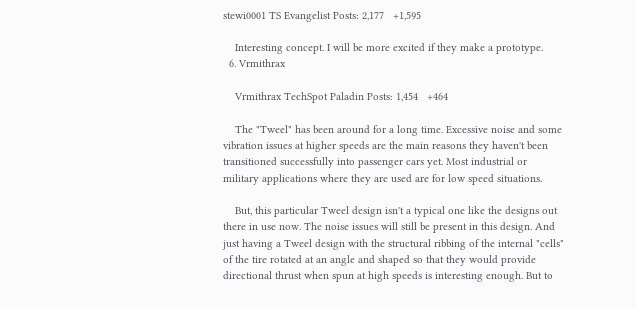stewi0001 TS Evangelist Posts: 2,177   +1,595

    Interesting concept. I will be more excited if they make a prototype.
  6. Vrmithrax

    Vrmithrax TechSpot Paladin Posts: 1,454   +464

    The "Tweel" has been around for a long time. Excessive noise and some vibration issues at higher speeds are the main reasons they haven't been transitioned successfully into passenger cars yet. Most industrial or military applications where they are used are for low speed situations.

    But, this particular Tweel design isn't a typical one like the designs out there in use now. The noise issues will still be present in this design. And just having a Tweel design with the structural ribbing of the internal "cells" of the tire rotated at an angle and shaped so that they would provide directional thrust when spun at high speeds is interesting enough. But to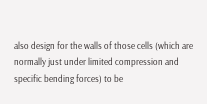also design for the walls of those cells (which are normally just under limited compression and specific bending forces) to be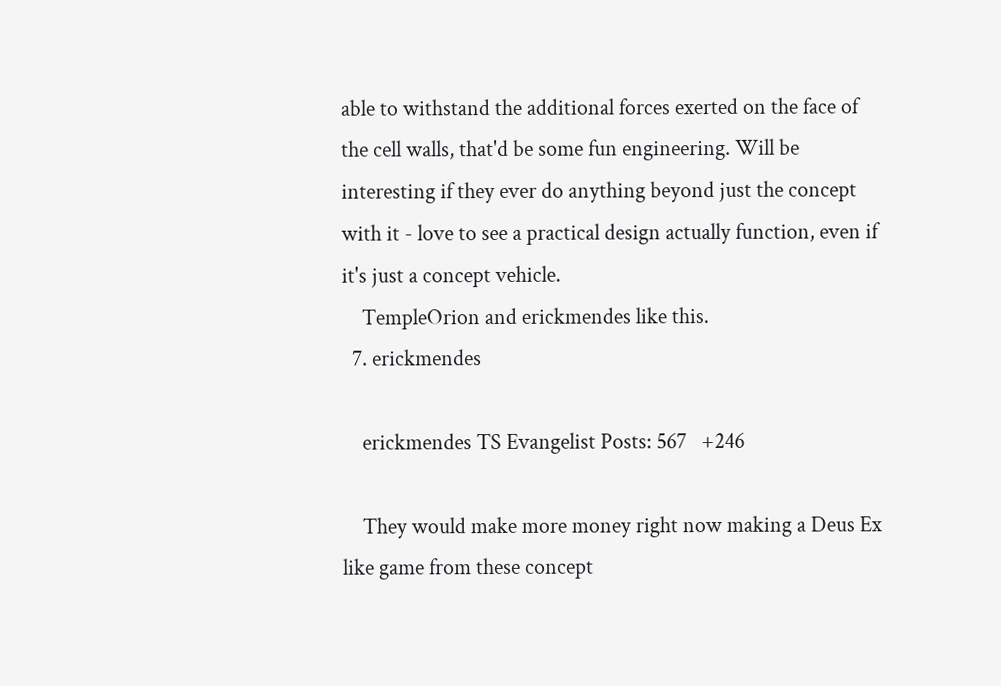able to withstand the additional forces exerted on the face of the cell walls, that'd be some fun engineering. Will be interesting if they ever do anything beyond just the concept with it - love to see a practical design actually function, even if it's just a concept vehicle.
    TempleOrion and erickmendes like this.
  7. erickmendes

    erickmendes TS Evangelist Posts: 567   +246

    They would make more money right now making a Deus Ex like game from these concept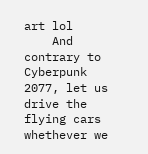art lol
    And contrary to Cyberpunk 2077, let us drive the flying cars whethever we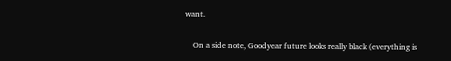want.

    On a side note, Goodyear future looks really black (everything is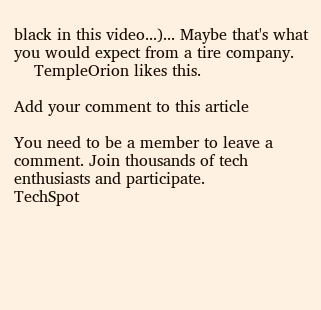black in this video...)... Maybe that's what you would expect from a tire company.
    TempleOrion likes this.

Add your comment to this article

You need to be a member to leave a comment. Join thousands of tech enthusiasts and participate.
TechSpot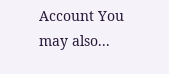Account You may also...